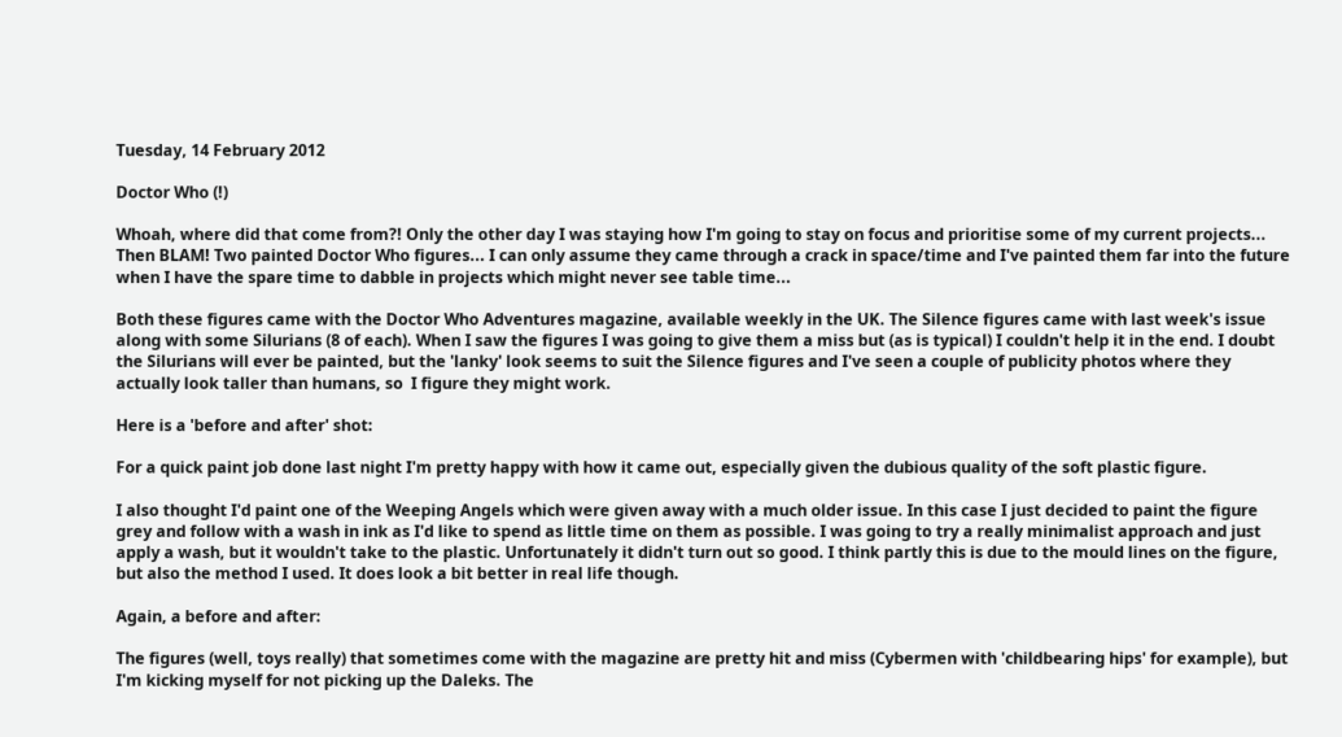Tuesday, 14 February 2012

Doctor Who (!)

Whoah, where did that come from?! Only the other day I was staying how I'm going to stay on focus and prioritise some of my current projects... Then BLAM! Two painted Doctor Who figures... I can only assume they came through a crack in space/time and I've painted them far into the future when I have the spare time to dabble in projects which might never see table time...

Both these figures came with the Doctor Who Adventures magazine, available weekly in the UK. The Silence figures came with last week's issue along with some Silurians (8 of each). When I saw the figures I was going to give them a miss but (as is typical) I couldn't help it in the end. I doubt the Silurians will ever be painted, but the 'lanky' look seems to suit the Silence figures and I've seen a couple of publicity photos where they actually look taller than humans, so  I figure they might work.

Here is a 'before and after' shot:

For a quick paint job done last night I'm pretty happy with how it came out, especially given the dubious quality of the soft plastic figure.

I also thought I'd paint one of the Weeping Angels which were given away with a much older issue. In this case I just decided to paint the figure grey and follow with a wash in ink as I'd like to spend as little time on them as possible. I was going to try a really minimalist approach and just apply a wash, but it wouldn't take to the plastic. Unfortunately it didn't turn out so good. I think partly this is due to the mould lines on the figure, but also the method I used. It does look a bit better in real life though.

Again, a before and after:

The figures (well, toys really) that sometimes come with the magazine are pretty hit and miss (Cybermen with 'childbearing hips' for example), but I'm kicking myself for not picking up the Daleks. The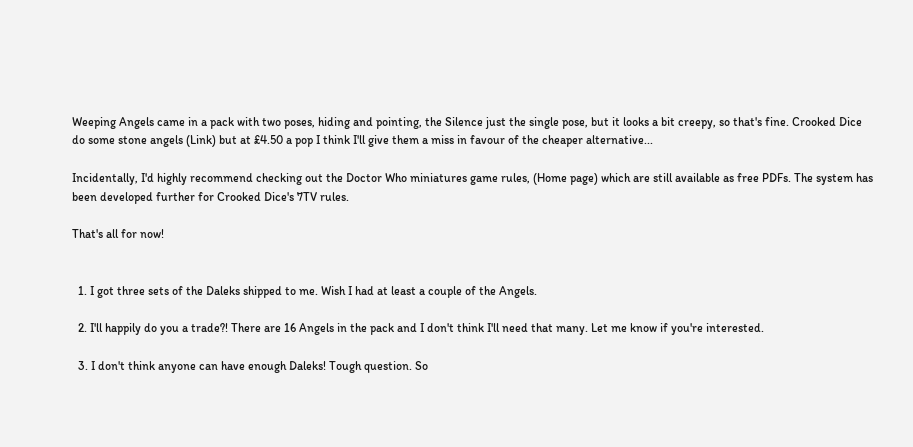Weeping Angels came in a pack with two poses, hiding and pointing, the Silence just the single pose, but it looks a bit creepy, so that's fine. Crooked Dice do some stone angels (Link) but at £4.50 a pop I think I'll give them a miss in favour of the cheaper alternative...

Incidentally, I'd highly recommend checking out the Doctor Who miniatures game rules, (Home page) which are still available as free PDFs. The system has been developed further for Crooked Dice's 7TV rules.

That's all for now!


  1. I got three sets of the Daleks shipped to me. Wish I had at least a couple of the Angels.

  2. I'll happily do you a trade?! There are 16 Angels in the pack and I don't think I'll need that many. Let me know if you're interested.

  3. I don't think anyone can have enough Daleks! Tough question. So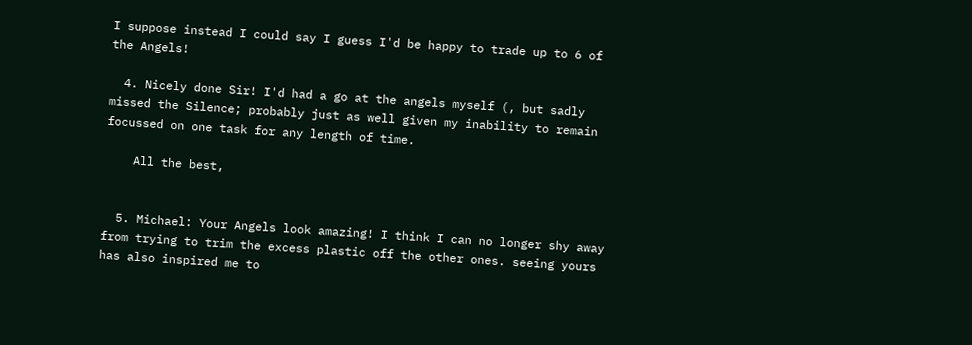I suppose instead I could say I guess I'd be happy to trade up to 6 of the Angels!

  4. Nicely done Sir! I'd had a go at the angels myself (, but sadly missed the Silence; probably just as well given my inability to remain focussed on one task for any length of time.

    All the best,


  5. Michael: Your Angels look amazing! I think I can no longer shy away from trying to trim the excess plastic off the other ones. seeing yours has also inspired me to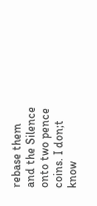rebase them and the Silence onto two pence coins. I don;t know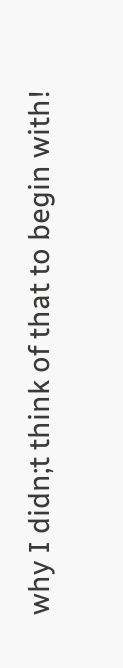why I didn;t think of that to begin with!